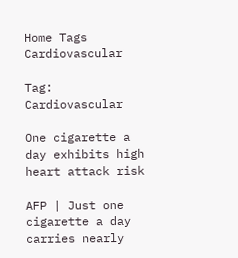Home Tags Cardiovascular

Tag: Cardiovascular

One cigarette a day exhibits high heart attack risk

AFP | Just one cigarette a day carries nearly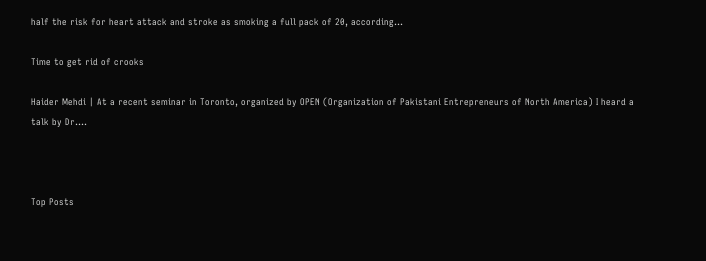half the risk for heart attack and stroke as smoking a full pack of 20, according...

Time to get rid of crooks

Haider Mehdi | At a recent seminar in Toronto, organized by OPEN (Organization of Pakistani Entrepreneurs of North America) I heard a talk by Dr....



Top Posts